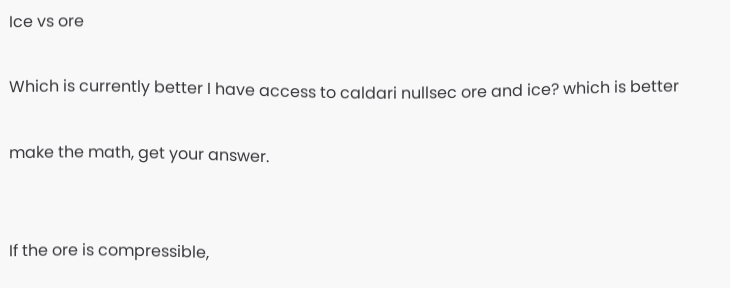Ice vs ore

Which is currently better I have access to caldari nullsec ore and ice? which is better

make the math, get your answer.


If the ore is compressible,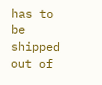has to be shipped out of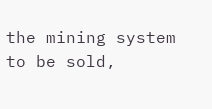the mining system to be sold,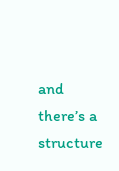and there’s a structure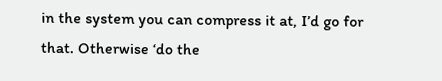in the system you can compress it at, I’d go for that. Otherwise ‘do the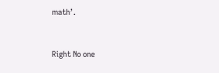math’.


Right No one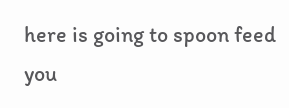here is going to spoon feed you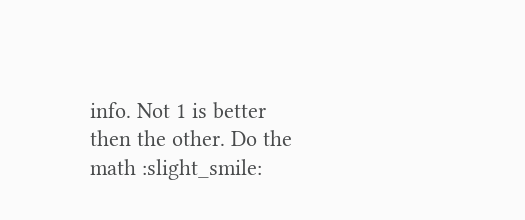info. Not 1 is better then the other. Do the math :slight_smile: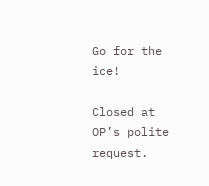Go for the ice!

Closed at OP’s polite request.